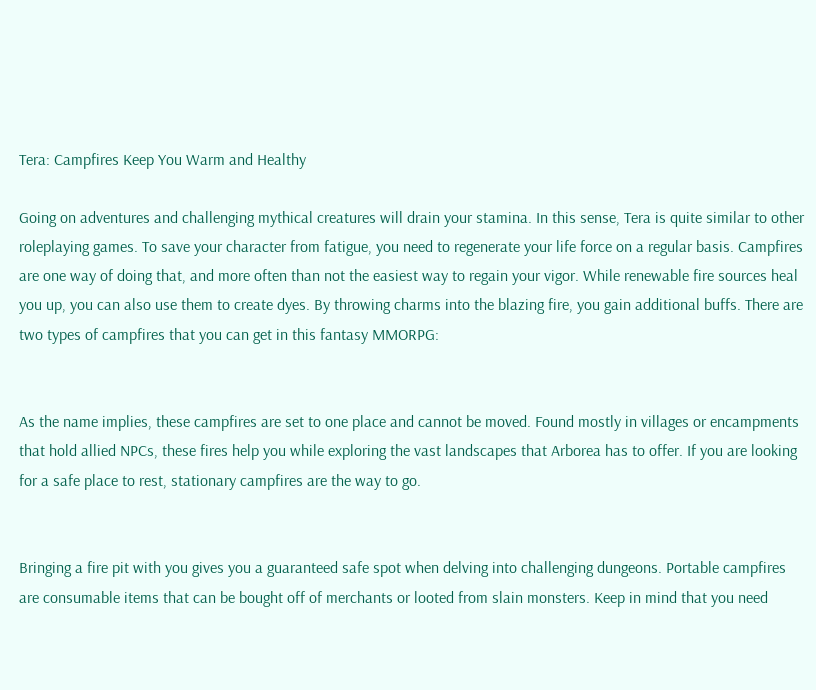Tera: Campfires Keep You Warm and Healthy

Going on adventures and challenging mythical creatures will drain your stamina. In this sense, Tera is quite similar to other roleplaying games. To save your character from fatigue, you need to regenerate your life force on a regular basis. Campfires are one way of doing that, and more often than not the easiest way to regain your vigor. While renewable fire sources heal you up, you can also use them to create dyes. By throwing charms into the blazing fire, you gain additional buffs. There are two types of campfires that you can get in this fantasy MMORPG:


As the name implies, these campfires are set to one place and cannot be moved. Found mostly in villages or encampments that hold allied NPCs, these fires help you while exploring the vast landscapes that Arborea has to offer. If you are looking for a safe place to rest, stationary campfires are the way to go.


Bringing a fire pit with you gives you a guaranteed safe spot when delving into challenging dungeons. Portable campfires are consumable items that can be bought off of merchants or looted from slain monsters. Keep in mind that you need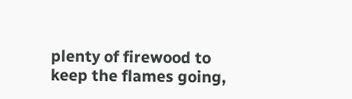plenty of firewood to keep the flames going,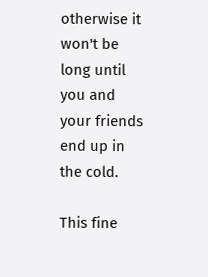otherwise it won't be long until you and your friends end up in the cold.

This fine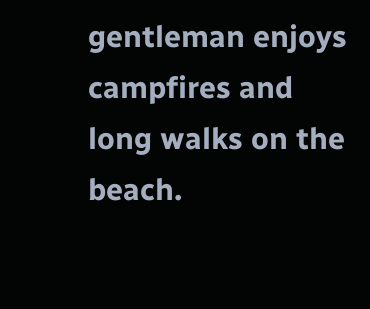gentleman enjoys campfires and long walks on the beach.